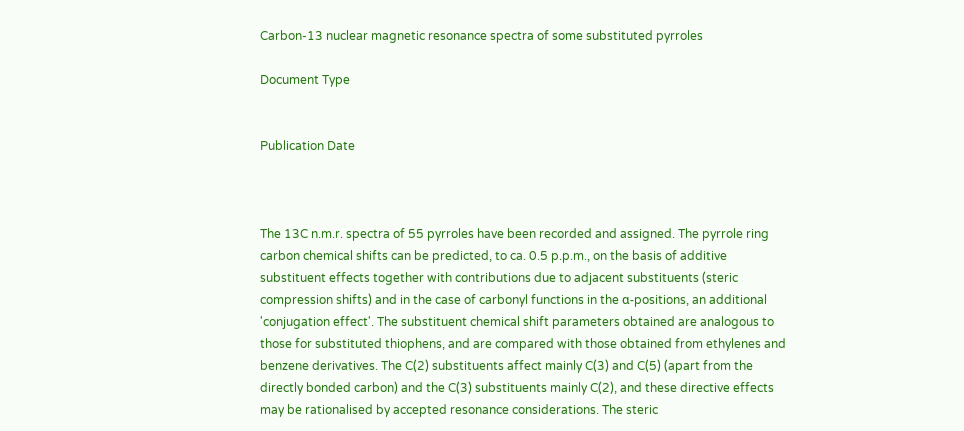Carbon-13 nuclear magnetic resonance spectra of some substituted pyrroles

Document Type


Publication Date



The 13C n.m.r. spectra of 55 pyrroles have been recorded and assigned. The pyrrole ring carbon chemical shifts can be predicted, to ca. 0.5 p.p.m., on the basis of additive substituent effects together with contributions due to adjacent substituents (steric compression shifts) and in the case of carbonyl functions in the α-positions, an additional 'conjugation effect'. The substituent chemical shift parameters obtained are analogous to those for substituted thiophens, and are compared with those obtained from ethylenes and benzene derivatives. The C(2) substituents affect mainly C(3) and C(5) (apart from the directly bonded carbon) and the C(3) substituents mainly C(2), and these directive effects may be rationalised by accepted resonance considerations. The steric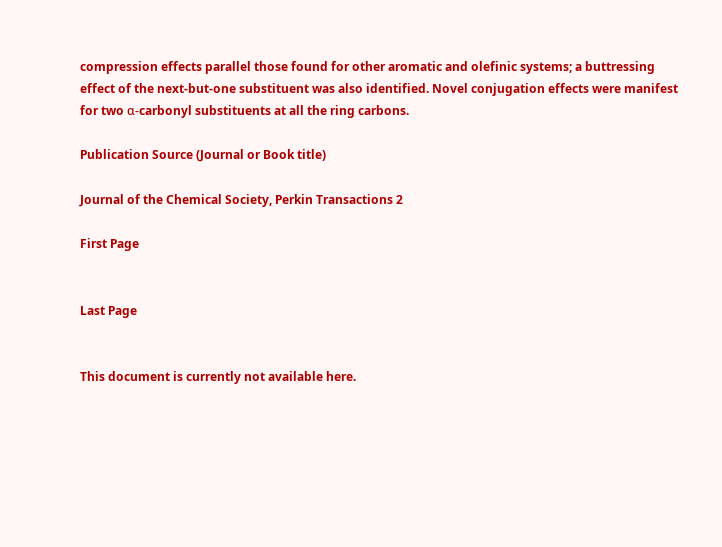compression effects parallel those found for other aromatic and olefinic systems; a buttressing effect of the next-but-one substituent was also identified. Novel conjugation effects were manifest for two α-carbonyl substituents at all the ring carbons.

Publication Source (Journal or Book title)

Journal of the Chemical Society, Perkin Transactions 2

First Page


Last Page


This document is currently not available here.